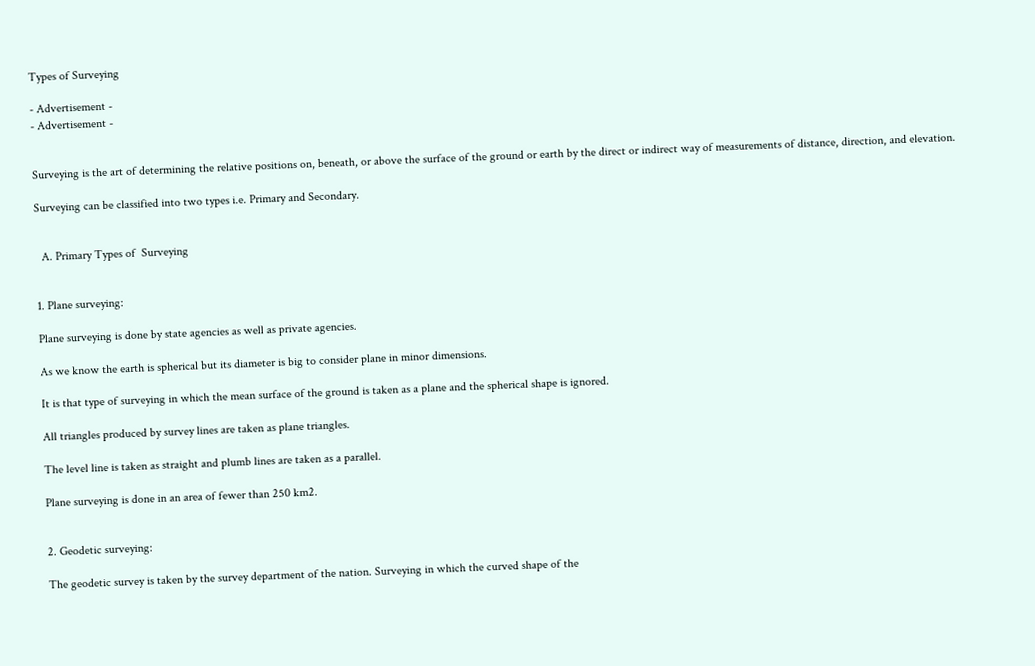Types of Surveying

- Advertisement -
- Advertisement -


Surveying is the art of determining the relative positions on, beneath, or above the surface of the ground or earth by the direct or indirect way of measurements of distance, direction, and elevation.

Surveying can be classified into two types i.e. Primary and Secondary.


  A. Primary Types of  Surveying


1. Plane surveying:

Plane surveying is done by state agencies as well as private agencies.

As we know the earth is spherical but its diameter is big to consider plane in minor dimensions.

It is that type of surveying in which the mean surface of the ground is taken as a plane and the spherical shape is ignored.

All triangles produced by survey lines are taken as plane triangles.

The level line is taken as straight and plumb lines are taken as a parallel.

Plane surveying is done in an area of fewer than 250 km2.


2. Geodetic surveying:

The geodetic survey is taken by the survey department of the nation. Surveying in which the curved shape of the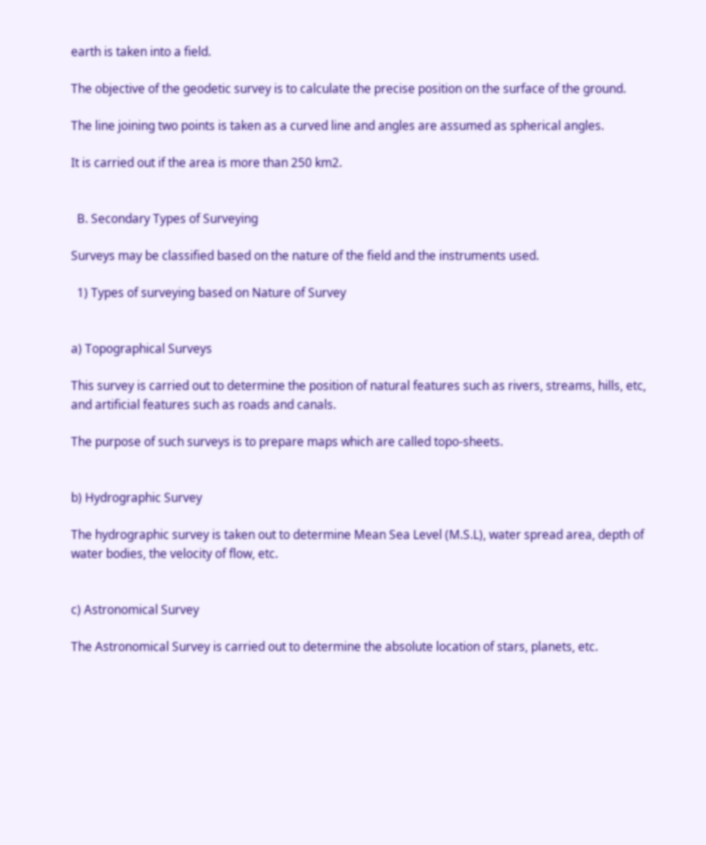earth is taken into a field.

The objective of the geodetic survey is to calculate the precise position on the surface of the ground.

The line joining two points is taken as a curved line and angles are assumed as spherical angles.

It is carried out if the area is more than 250 km2.


  B. Secondary Types of Surveying

Surveys may be classified based on the nature of the field and the instruments used.

  1) Types of surveying based on Nature of Survey


a) Topographical Surveys

This survey is carried out to determine the position of natural features such as rivers, streams, hills, etc, and artificial features such as roads and canals.

The purpose of such surveys is to prepare maps which are called topo-sheets.


b) Hydrographic Survey

The hydrographic survey is taken out to determine Mean Sea Level (M.S.L), water spread area, depth of water bodies, the velocity of flow, etc.


c) Astronomical Survey

The Astronomical Survey is carried out to determine the absolute location of stars, planets, etc.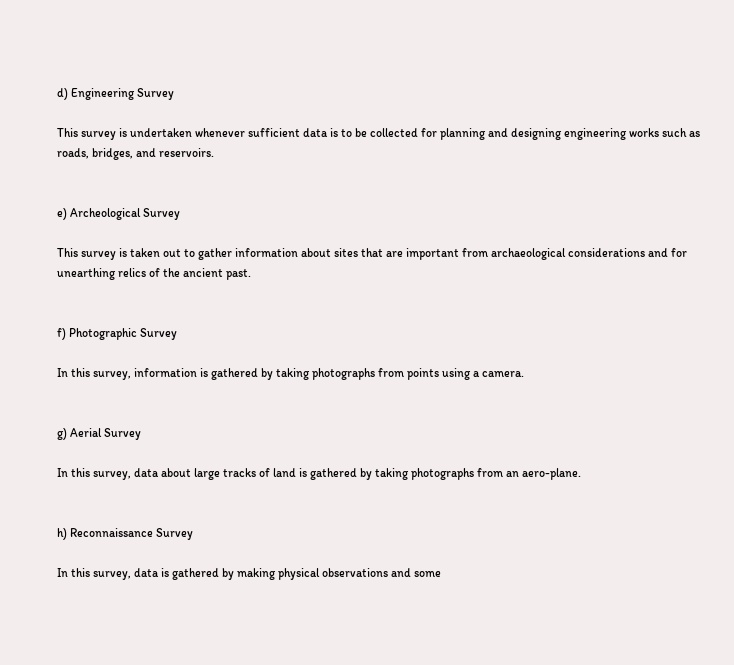d) Engineering Survey

This survey is undertaken whenever sufficient data is to be collected for planning and designing engineering works such as roads, bridges, and reservoirs.


e) Archeological Survey

This survey is taken out to gather information about sites that are important from archaeological considerations and for unearthing relics of the ancient past.


f) Photographic Survey

In this survey, information is gathered by taking photographs from points using a camera.


g) Aerial Survey

In this survey, data about large tracks of land is gathered by taking photographs from an aero-plane.


h) Reconnaissance Survey

In this survey, data is gathered by making physical observations and some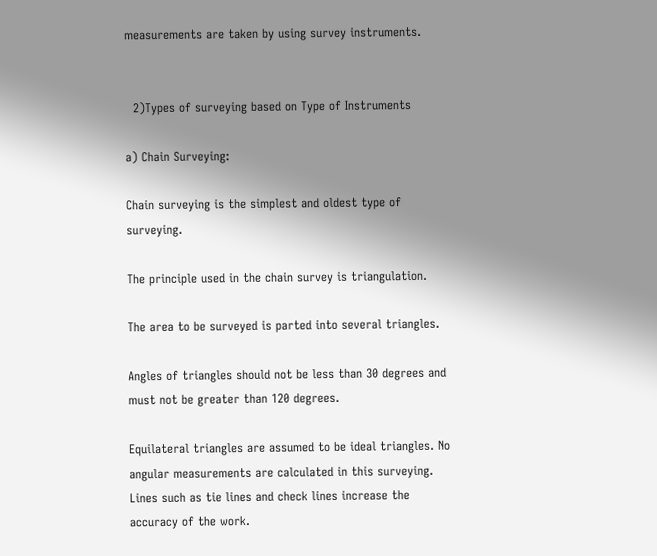measurements are taken by using survey instruments.


  2)Types of surveying based on Type of Instruments

a) Chain Surveying:

Chain surveying is the simplest and oldest type of surveying.

The principle used in the chain survey is triangulation.

The area to be surveyed is parted into several triangles.

Angles of triangles should not be less than 30 degrees and must not be greater than 120 degrees.

Equilateral triangles are assumed to be ideal triangles. No angular measurements are calculated in this surveying. Lines such as tie lines and check lines increase the accuracy of the work.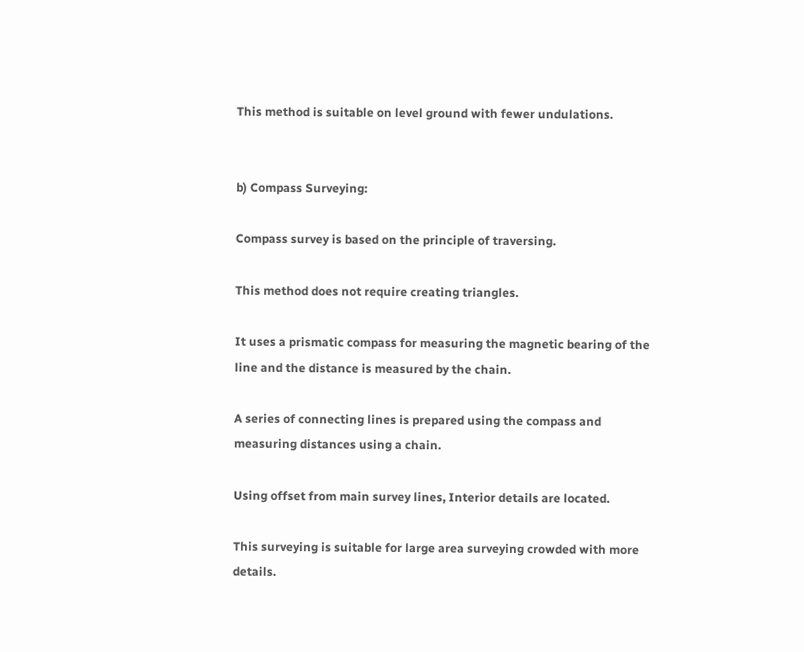This method is suitable on level ground with fewer undulations.


b) Compass Surveying:

Compass survey is based on the principle of traversing.

This method does not require creating triangles.

It uses a prismatic compass for measuring the magnetic bearing of the line and the distance is measured by the chain.

A series of connecting lines is prepared using the compass and measuring distances using a chain.

Using offset from main survey lines, Interior details are located.

This surveying is suitable for large area surveying crowded with more details.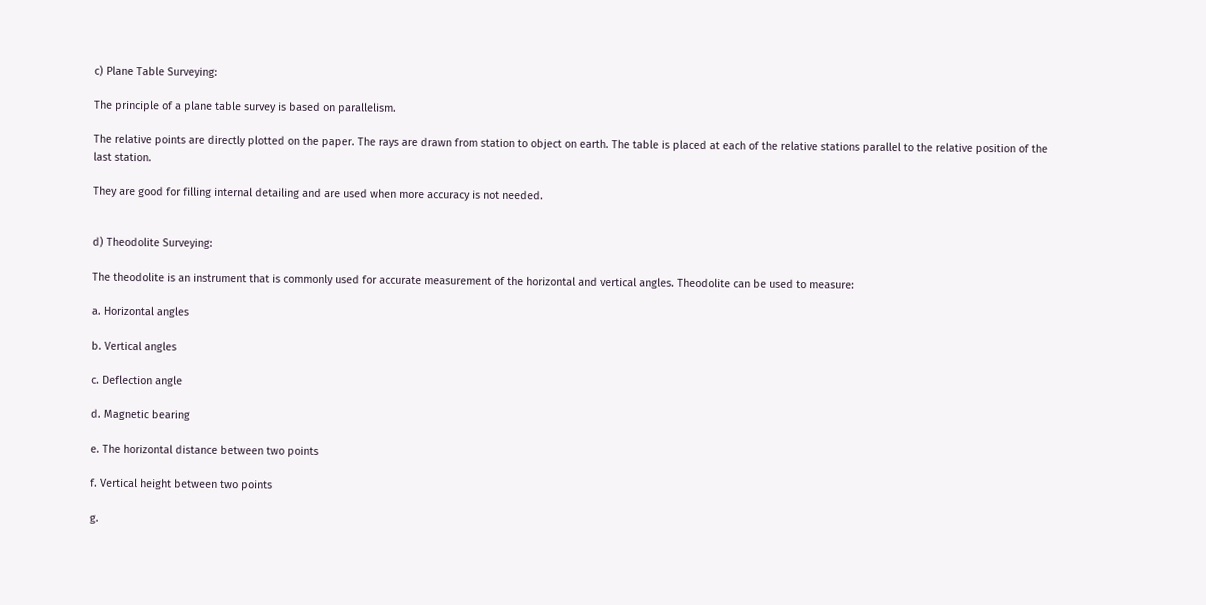c) Plane Table Surveying:

The principle of a plane table survey is based on parallelism.

The relative points are directly plotted on the paper. The rays are drawn from station to object on earth. The table is placed at each of the relative stations parallel to the relative position of the last station.

They are good for filling internal detailing and are used when more accuracy is not needed.


d) Theodolite Surveying:

The theodolite is an instrument that is commonly used for accurate measurement of the horizontal and vertical angles. Theodolite can be used to measure:

a. Horizontal angles

b. Vertical angles

c. Deflection angle

d. Magnetic bearing

e. The horizontal distance between two points

f. Vertical height between two points

g.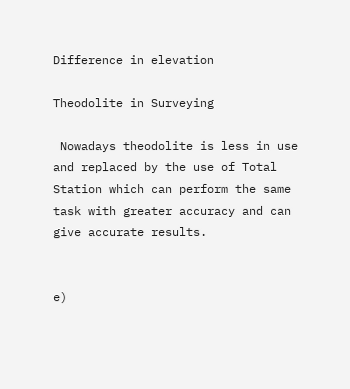Difference in elevation

Theodolite in Surveying

 Nowadays theodolite is less in use and replaced by the use of Total Station which can perform the same task with greater accuracy and can give accurate results.


e)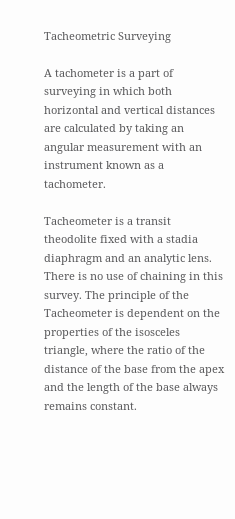Tacheometric Surveying

A tachometer is a part of surveying in which both horizontal and vertical distances are calculated by taking an angular measurement with an instrument known as a tachometer.

Tacheometer is a transit theodolite fixed with a stadia diaphragm and an analytic lens. There is no use of chaining in this survey. The principle of the Tacheometer is dependent on the properties of the isosceles triangle, where the ratio of the distance of the base from the apex and the length of the base always remains constant.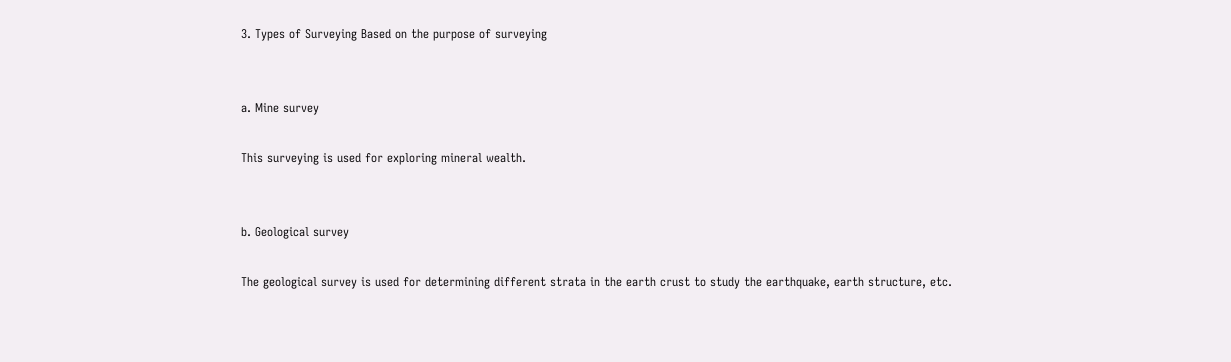3. Types of Surveying Based on the purpose of surveying


a. Mine survey

This surveying is used for exploring mineral wealth.


b. Geological survey

The geological survey is used for determining different strata in the earth crust to study the earthquake, earth structure, etc.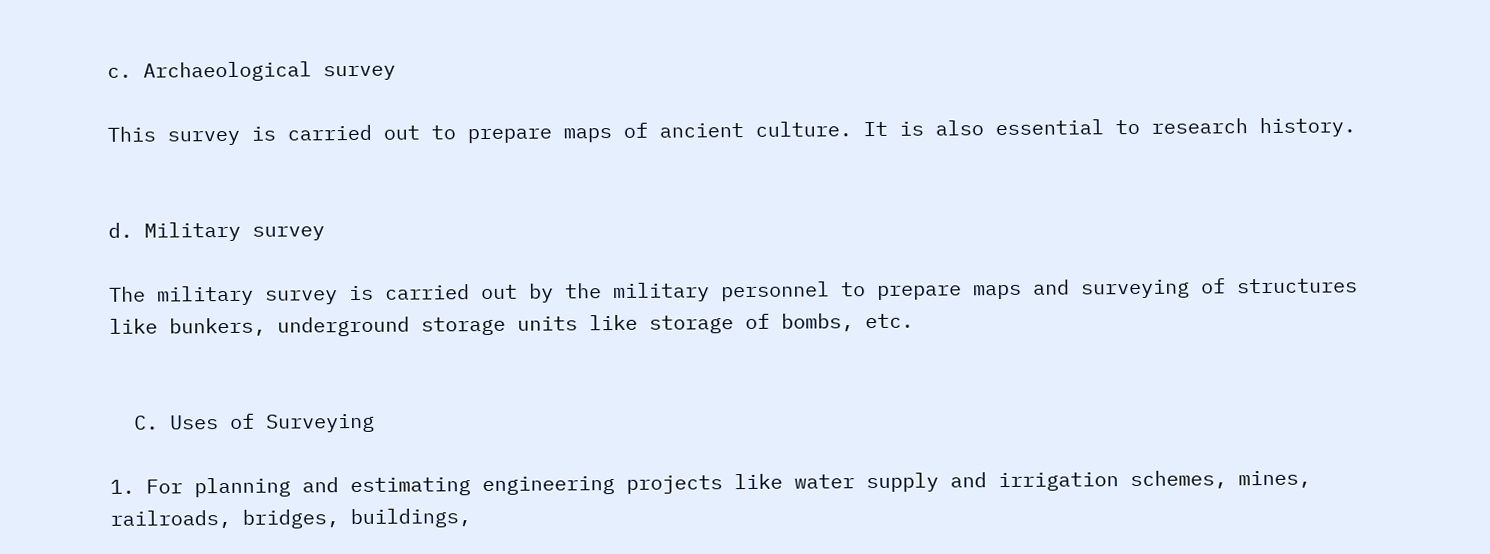c. Archaeological survey

This survey is carried out to prepare maps of ancient culture. It is also essential to research history.


d. Military survey

The military survey is carried out by the military personnel to prepare maps and surveying of structures like bunkers, underground storage units like storage of bombs, etc.


  C. Uses of Surveying

1. For planning and estimating engineering projects like water supply and irrigation schemes, mines, railroads, bridges, buildings,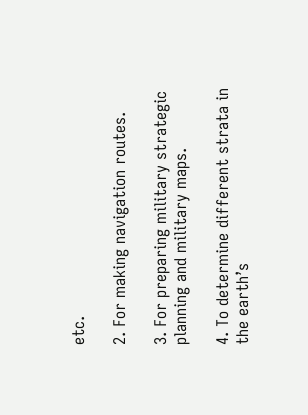etc.

2. For making navigation routes.

3. For preparing military strategic planning and military maps.

4. To determine different strata in the earth’s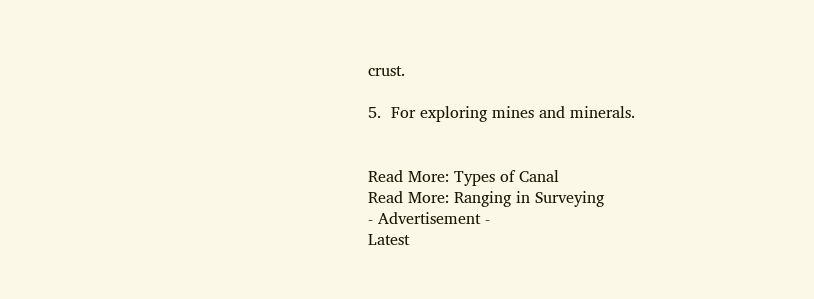crust.

5.  For exploring mines and minerals.


Read More: Types of Canal
Read More: Ranging in Surveying
- Advertisement -
Latest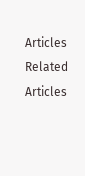Articles
Related Articles